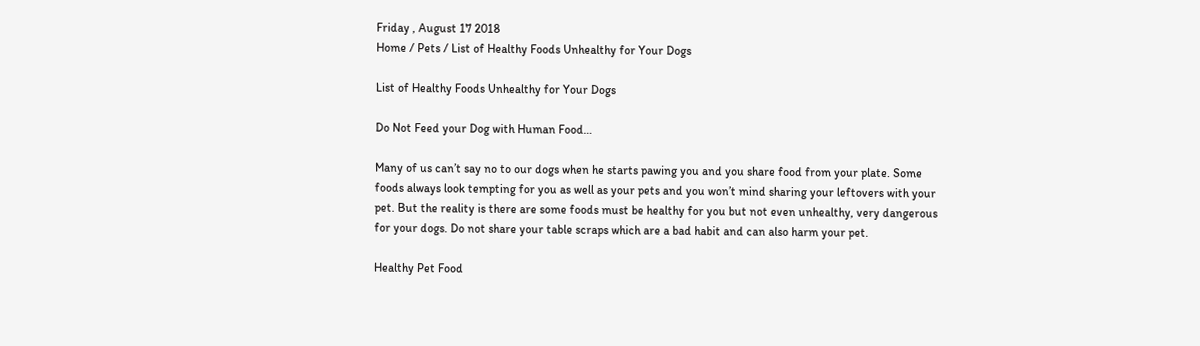Friday , August 17 2018
Home / Pets / List of Healthy Foods Unhealthy for Your Dogs

List of Healthy Foods Unhealthy for Your Dogs

Do Not Feed your Dog with Human Food…

Many of us can’t say no to our dogs when he starts pawing you and you share food from your plate. Some foods always look tempting for you as well as your pets and you won’t mind sharing your leftovers with your pet. But the reality is there are some foods must be healthy for you but not even unhealthy, very dangerous for your dogs. Do not share your table scraps which are a bad habit and can also harm your pet.

Healthy Pet Food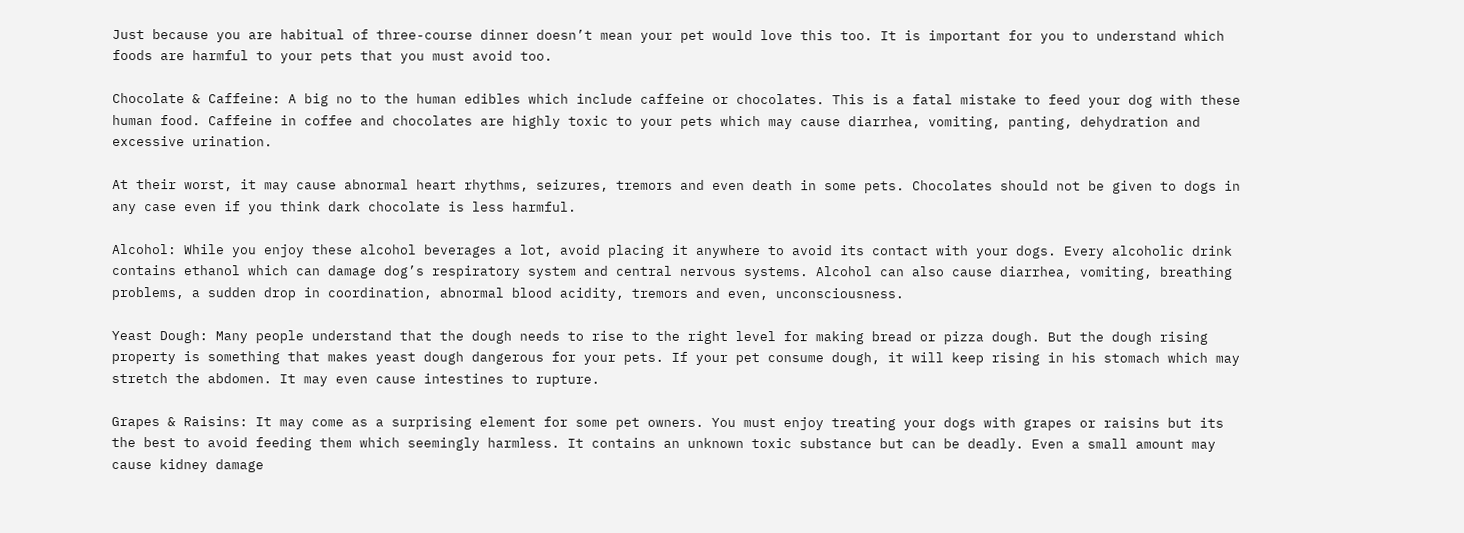Just because you are habitual of three-course dinner doesn’t mean your pet would love this too. It is important for you to understand which foods are harmful to your pets that you must avoid too.

Chocolate & Caffeine: A big no to the human edibles which include caffeine or chocolates. This is a fatal mistake to feed your dog with these human food. Caffeine in coffee and chocolates are highly toxic to your pets which may cause diarrhea, vomiting, panting, dehydration and excessive urination.

At their worst, it may cause abnormal heart rhythms, seizures, tremors and even death in some pets. Chocolates should not be given to dogs in any case even if you think dark chocolate is less harmful.

Alcohol: While you enjoy these alcohol beverages a lot, avoid placing it anywhere to avoid its contact with your dogs. Every alcoholic drink contains ethanol which can damage dog’s respiratory system and central nervous systems. Alcohol can also cause diarrhea, vomiting, breathing problems, a sudden drop in coordination, abnormal blood acidity, tremors and even, unconsciousness.

Yeast Dough: Many people understand that the dough needs to rise to the right level for making bread or pizza dough. But the dough rising property is something that makes yeast dough dangerous for your pets. If your pet consume dough, it will keep rising in his stomach which may stretch the abdomen. It may even cause intestines to rupture.

Grapes & Raisins: It may come as a surprising element for some pet owners. You must enjoy treating your dogs with grapes or raisins but its the best to avoid feeding them which seemingly harmless. It contains an unknown toxic substance but can be deadly. Even a small amount may cause kidney damage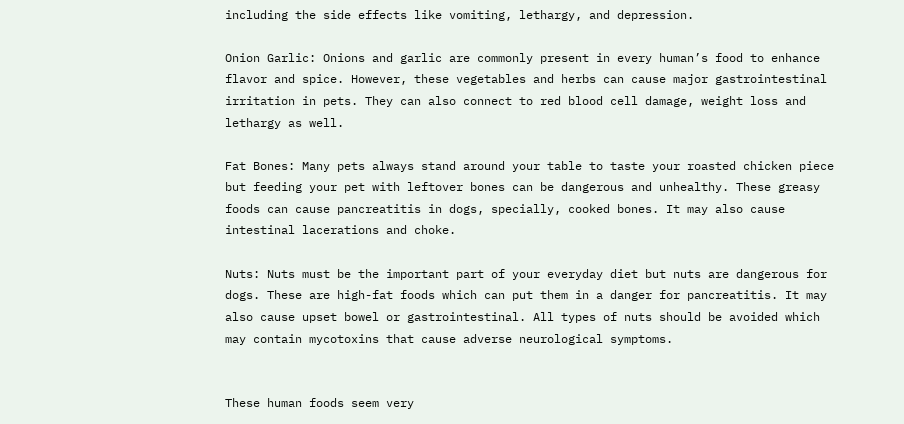including the side effects like vomiting, lethargy, and depression.

Onion Garlic: Onions and garlic are commonly present in every human’s food to enhance flavor and spice. However, these vegetables and herbs can cause major gastrointestinal irritation in pets. They can also connect to red blood cell damage, weight loss and lethargy as well.

Fat Bones: Many pets always stand around your table to taste your roasted chicken piece but feeding your pet with leftover bones can be dangerous and unhealthy. These greasy foods can cause pancreatitis in dogs, specially, cooked bones. It may also cause intestinal lacerations and choke.

Nuts: Nuts must be the important part of your everyday diet but nuts are dangerous for dogs. These are high-fat foods which can put them in a danger for pancreatitis. It may also cause upset bowel or gastrointestinal. All types of nuts should be avoided which may contain mycotoxins that cause adverse neurological symptoms.


These human foods seem very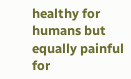healthy for humans but equally painful for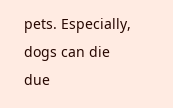pets. Especially, dogs can die due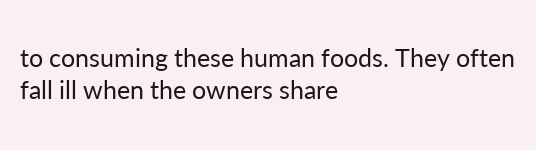to consuming these human foods. They often fall ill when the owners share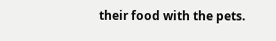their food with the pets.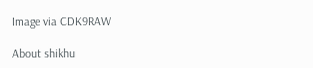Image via CDK9RAW

About shikhu